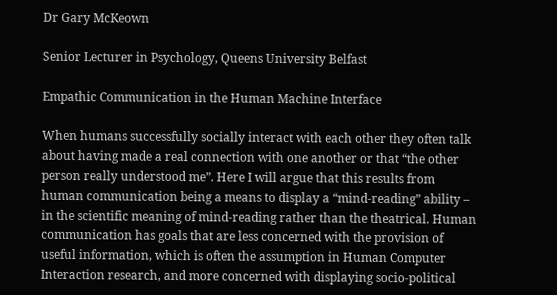Dr Gary McKeown

Senior Lecturer in Psychology, Queens University Belfast

Empathic Communication in the Human Machine Interface

When humans successfully socially interact with each other they often talk about having made a real connection with one another or that “the other person really understood me”. Here I will argue that this results from human communication being a means to display a “mind-reading” ability – in the scientific meaning of mind-reading rather than the theatrical. Human communication has goals that are less concerned with the provision of useful information, which is often the assumption in Human Computer Interaction research, and more concerned with displaying socio-political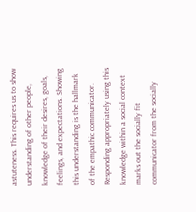astuteness. This requires us to show understanding of other people, knowledge of their desires, goals, feelings, and expectations. Showing this understanding is the hallmark of the empathic communicator. Responding appropriately using this knowledge within a social context marks out the socially fit communicator from the socially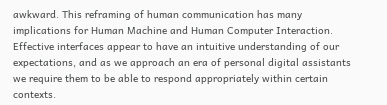awkward. This reframing of human communication has many implications for Human Machine and Human Computer Interaction. Effective interfaces appear to have an intuitive understanding of our expectations, and as we approach an era of personal digital assistants we require them to be able to respond appropriately within certain contexts.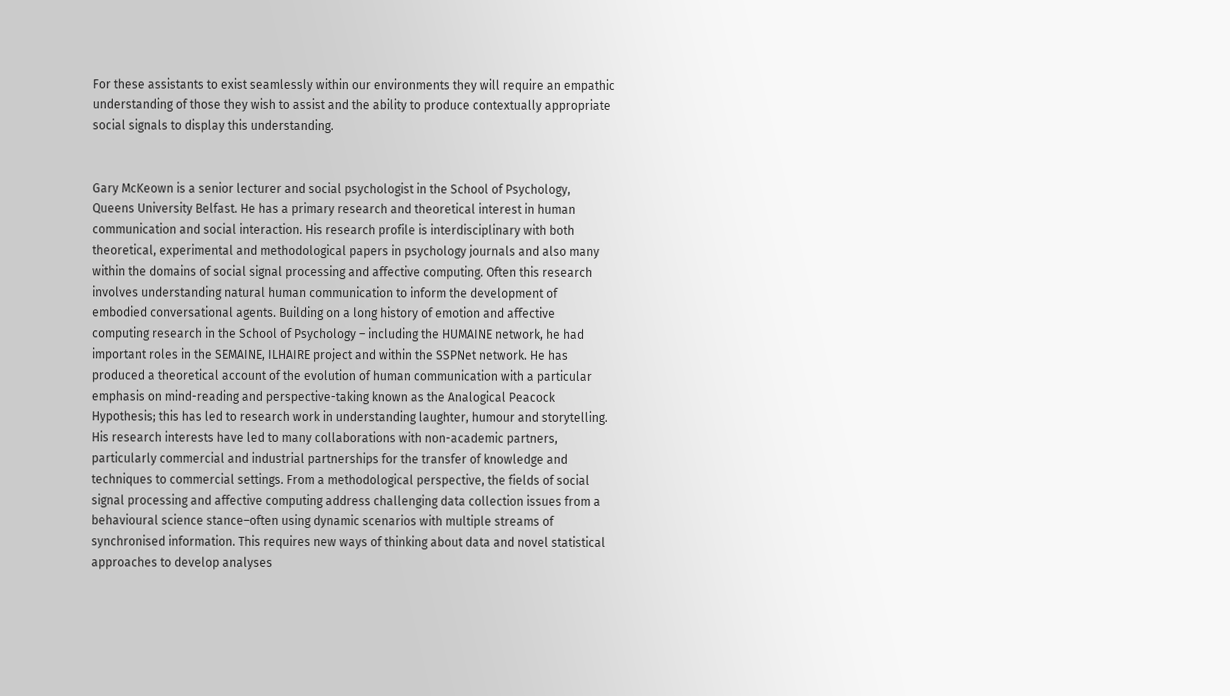For these assistants to exist seamlessly within our environments they will require an empathic understanding of those they wish to assist and the ability to produce contextually appropriate social signals to display this understanding.


Gary McKeown is a senior lecturer and social psychologist in the School of Psychology, Queens University Belfast. He has a primary research and theoretical interest in human communication and social interaction. His research profile is interdisciplinary with both theoretical, experimental and methodological papers in psychology journals and also many within the domains of social signal processing and affective computing. Often this research involves understanding natural human communication to inform the development of embodied conversational agents. Building on a long history of emotion and affective computing research in the School of Psychology – including the HUMAINE network, he had important roles in the SEMAINE, ILHAIRE project and within the SSPNet network. He has produced a theoretical account of the evolution of human communication with a particular emphasis on mind-reading and perspective-taking known as the Analogical Peacock Hypothesis; this has led to research work in understanding laughter, humour and storytelling. His research interests have led to many collaborations with non-academic partners, particularly commercial and industrial partnerships for the transfer of knowledge and techniques to commercial settings. From a methodological perspective, the fields of social signal processing and affective computing address challenging data collection issues from a behavioural science stance–often using dynamic scenarios with multiple streams of synchronised information. This requires new ways of thinking about data and novel statistical approaches to develop analyses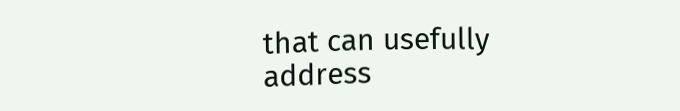that can usefully address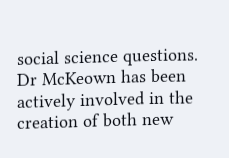social science questions. Dr McKeown has been actively involved in the creation of both new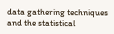data gathering techniques and the statistical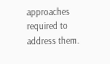approaches required to address them.